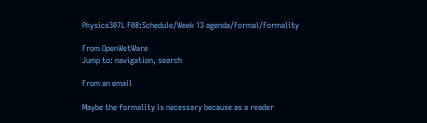Physics307L F08:Schedule/Week 13 agenda/Formal/Formality

From OpenWetWare
Jump to: navigation, search

From an email

Maybe the formality is necessary because as a reader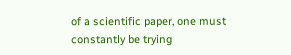of a scientific paper, one must constantly be trying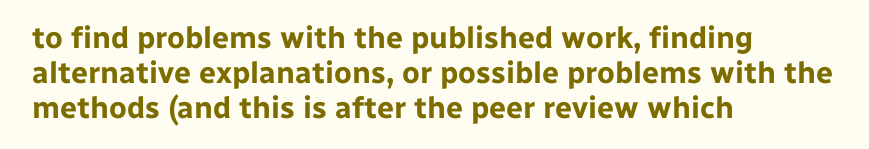to find problems with the published work, finding alternative explanations, or possible problems with the methods (and this is after the peer review which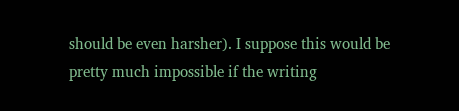should be even harsher). I suppose this would be pretty much impossible if the writing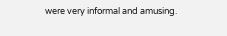were very informal and amusing.